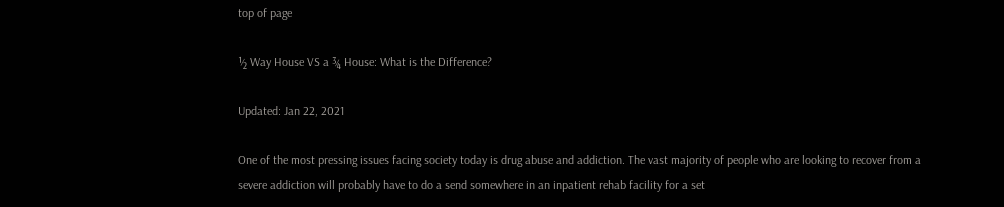top of page

½ Way House VS a ¾ House: What is the Difference?

Updated: Jan 22, 2021

One of the most pressing issues facing society today is drug abuse and addiction. The vast majority of people who are looking to recover from a severe addiction will probably have to do a send somewhere in an inpatient rehab facility for a set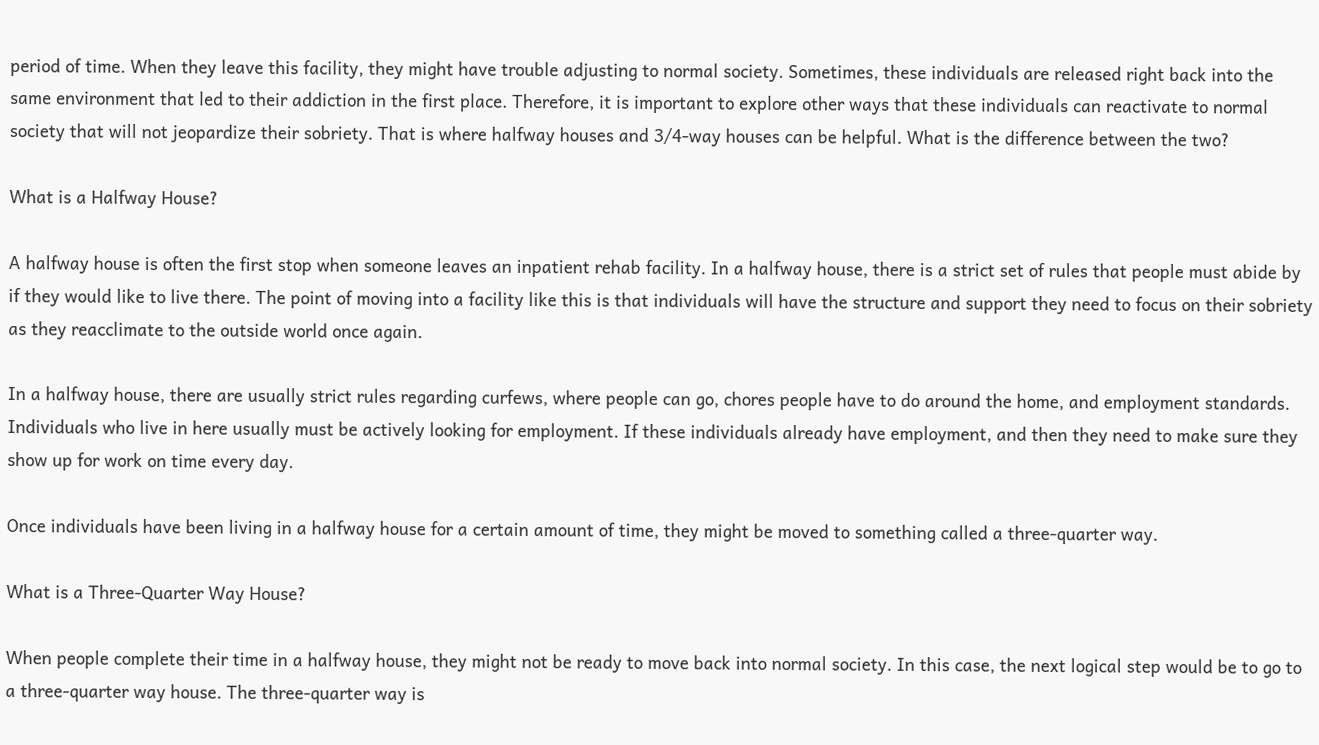period of time. When they leave this facility, they might have trouble adjusting to normal society. Sometimes, these individuals are released right back into the same environment that led to their addiction in the first place. Therefore, it is important to explore other ways that these individuals can reactivate to normal society that will not jeopardize their sobriety. That is where halfway houses and 3/4-way houses can be helpful. What is the difference between the two?

What is a Halfway House?

A halfway house is often the first stop when someone leaves an inpatient rehab facility. In a halfway house, there is a strict set of rules that people must abide by if they would like to live there. The point of moving into a facility like this is that individuals will have the structure and support they need to focus on their sobriety as they reacclimate to the outside world once again.

In a halfway house, there are usually strict rules regarding curfews, where people can go, chores people have to do around the home, and employment standards. Individuals who live in here usually must be actively looking for employment. If these individuals already have employment, and then they need to make sure they show up for work on time every day.

Once individuals have been living in a halfway house for a certain amount of time, they might be moved to something called a three-quarter way.

What is a Three-Quarter Way House?

When people complete their time in a halfway house, they might not be ready to move back into normal society. In this case, the next logical step would be to go to a three-quarter way house. The three-quarter way is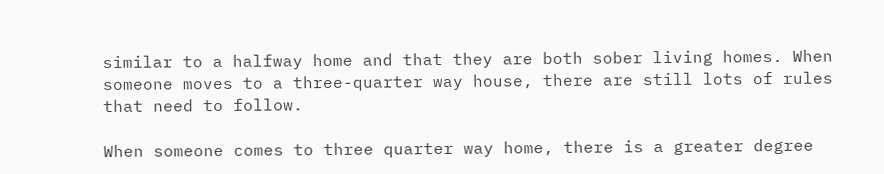similar to a halfway home and that they are both sober living homes. When someone moves to a three-quarter way house, there are still lots of rules that need to follow.

When someone comes to three quarter way home, there is a greater degree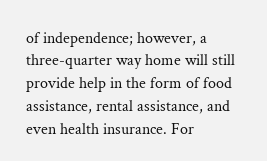of independence; however, a three-quarter way home will still provide help in the form of food assistance, rental assistance, and even health insurance. For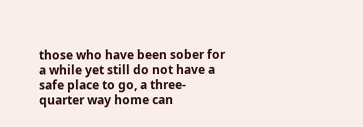those who have been sober for a while yet still do not have a safe place to go, a three-quarter way home can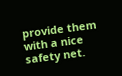provide them with a nice safety net.